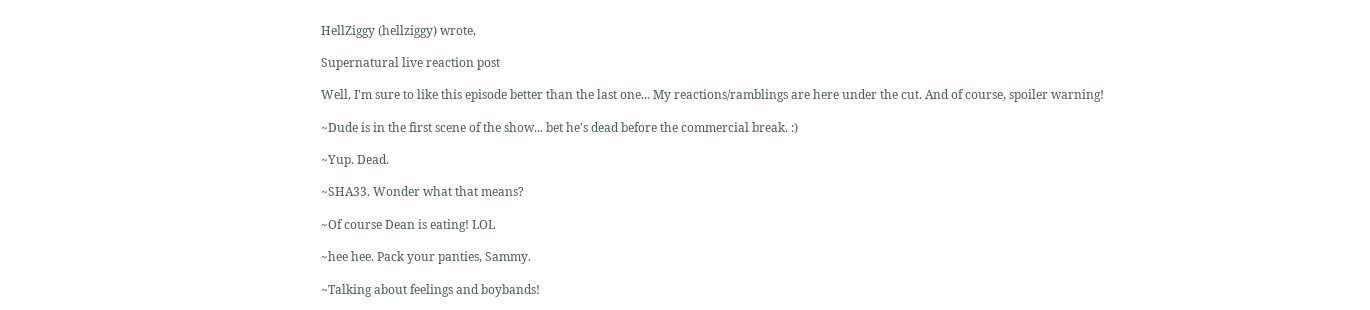HellZiggy (hellziggy) wrote,

Supernatural live reaction post

Well, I'm sure to like this episode better than the last one... My reactions/ramblings are here under the cut. And of course, spoiler warning!

~Dude is in the first scene of the show... bet he's dead before the commercial break. :)

~Yup. Dead.

~SHA33. Wonder what that means?

~Of course Dean is eating! LOL

~hee hee. Pack your panties, Sammy.

~Talking about feelings and boybands!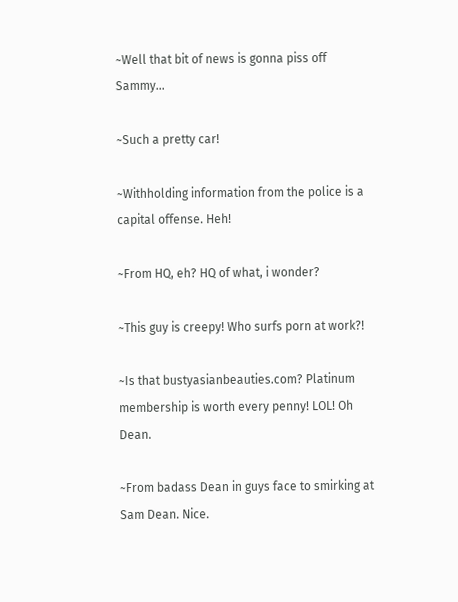~Well that bit of news is gonna piss off Sammy...

~Such a pretty car!

~Withholding information from the police is a capital offense. Heh!

~From HQ, eh? HQ of what, i wonder?

~This guy is creepy! Who surfs porn at work?!

~Is that bustyasianbeauties.com? Platinum membership is worth every penny! LOL! Oh Dean.

~From badass Dean in guys face to smirking at Sam Dean. Nice.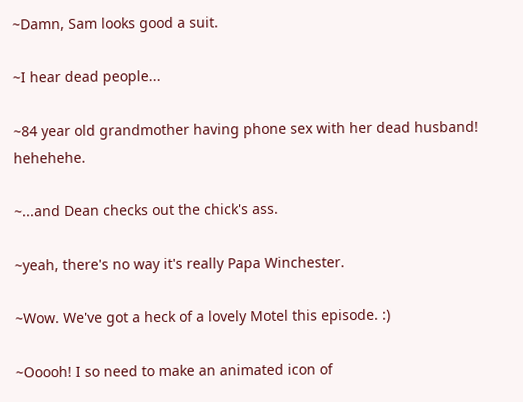~Damn, Sam looks good a suit.

~I hear dead people...

~84 year old grandmother having phone sex with her dead husband! hehehehe.

~...and Dean checks out the chick's ass.

~yeah, there's no way it's really Papa Winchester.

~Wow. We've got a heck of a lovely Motel this episode. :)

~Ooooh! I so need to make an animated icon of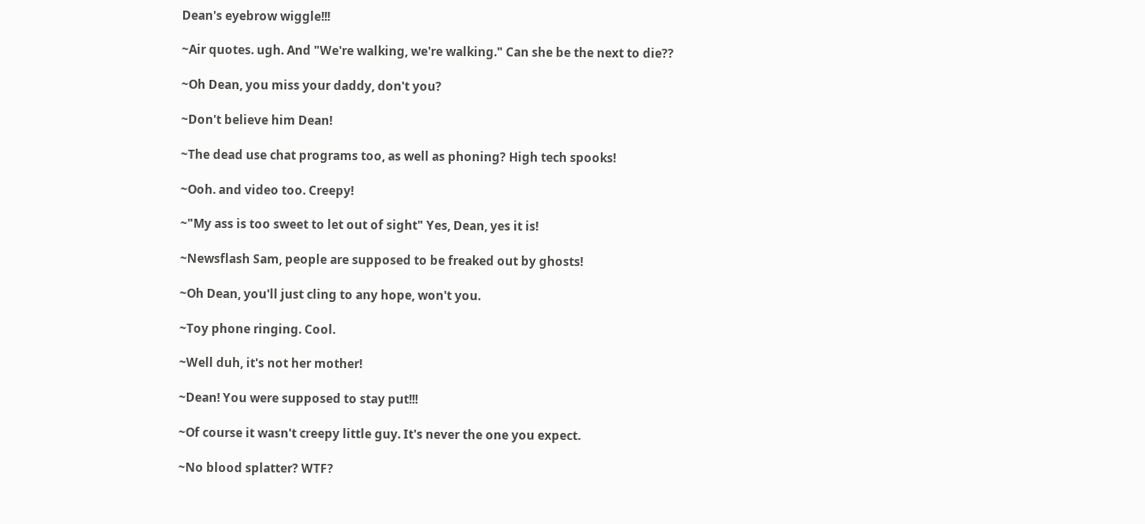Dean's eyebrow wiggle!!!

~Air quotes. ugh. And "We're walking, we're walking." Can she be the next to die??

~Oh Dean, you miss your daddy, don't you?

~Don't believe him Dean!

~The dead use chat programs too, as well as phoning? High tech spooks!

~Ooh. and video too. Creepy!

~"My ass is too sweet to let out of sight" Yes, Dean, yes it is!

~Newsflash Sam, people are supposed to be freaked out by ghosts!

~Oh Dean, you'll just cling to any hope, won't you.

~Toy phone ringing. Cool.

~Well duh, it's not her mother!

~Dean! You were supposed to stay put!!!

~Of course it wasn't creepy little guy. It's never the one you expect.

~No blood splatter? WTF?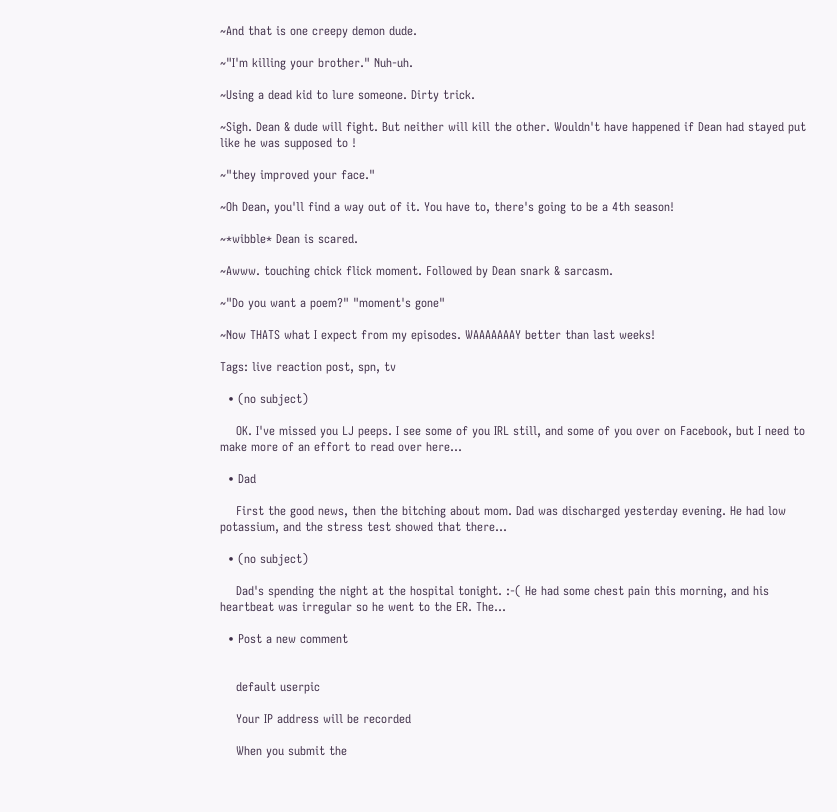~And that is one creepy demon dude.

~"I'm killing your brother." Nuh-uh.

~Using a dead kid to lure someone. Dirty trick.

~Sigh. Dean & dude will fight. But neither will kill the other. Wouldn't have happened if Dean had stayed put like he was supposed to !

~"they improved your face."

~Oh Dean, you'll find a way out of it. You have to, there's going to be a 4th season!

~*wibble* Dean is scared.

~Awww. touching chick flick moment. Followed by Dean snark & sarcasm.

~"Do you want a poem?" "moment's gone"

~Now THATS what I expect from my episodes. WAAAAAAAY better than last weeks!

Tags: live reaction post, spn, tv

  • (no subject)

    OK. I've missed you LJ peeps. I see some of you IRL still, and some of you over on Facebook, but I need to make more of an effort to read over here…

  • Dad

    First the good news, then the bitching about mom. Dad was discharged yesterday evening. He had low potassium, and the stress test showed that there…

  • (no subject)

    Dad's spending the night at the hospital tonight. :-( He had some chest pain this morning, and his heartbeat was irregular so he went to the ER. The…

  • Post a new comment


    default userpic

    Your IP address will be recorded

    When you submit the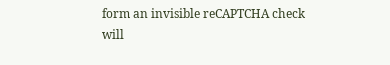form an invisible reCAPTCHA check will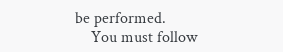be performed.
    You must follow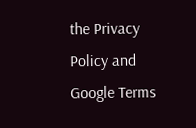the Privacy Policy and Google Terms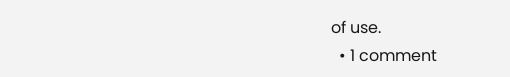of use.
  • 1 comment